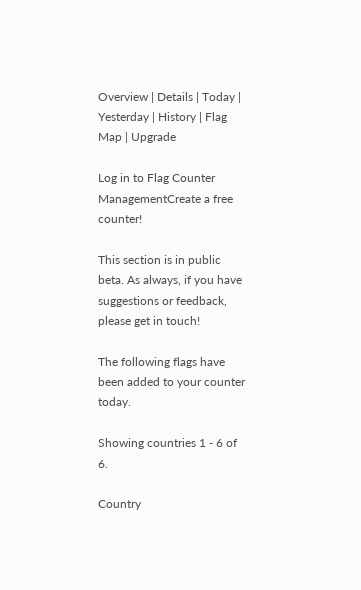Overview | Details | Today | Yesterday | History | Flag Map | Upgrade

Log in to Flag Counter ManagementCreate a free counter!

This section is in public beta. As always, if you have suggestions or feedback, please get in touch!

The following flags have been added to your counter today.

Showing countries 1 - 6 of 6.

Country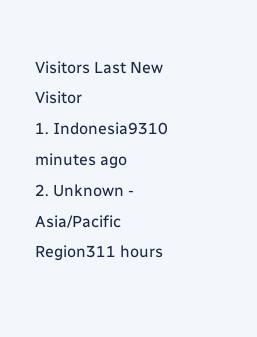Visitors Last New Visitor
1. Indonesia9310 minutes ago
2. Unknown - Asia/Pacific Region311 hours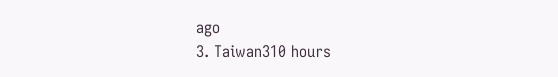ago
3. Taiwan310 hours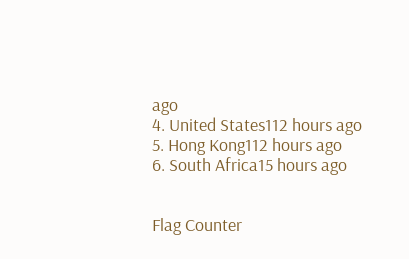ago
4. United States112 hours ago
5. Hong Kong112 hours ago
6. South Africa15 hours ago


Flag Counter